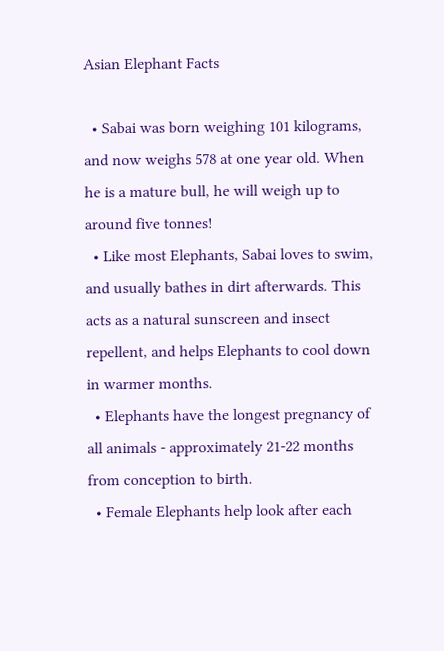Asian Elephant Facts

  • Sabai was born weighing 101 kilograms, and now weighs 578 at one year old. When he is a mature bull, he will weigh up to around five tonnes!
  • Like most Elephants, Sabai loves to swim, and usually bathes in dirt afterwards. This acts as a natural sunscreen and insect repellent, and helps Elephants to cool down in warmer months.
  • Elephants have the longest pregnancy of all animals - approximately 21-22 months from conception to birth.
  • Female Elephants help look after each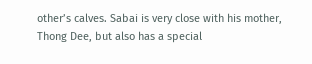other’s calves. Sabai is very close with his mother, Thong Dee, but also has a special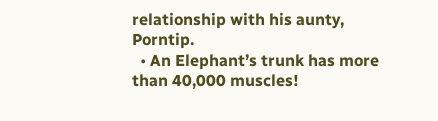relationship with his aunty, Porntip.
  • An Elephant’s trunk has more than 40,000 muscles!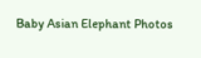Baby Asian Elephant Photos